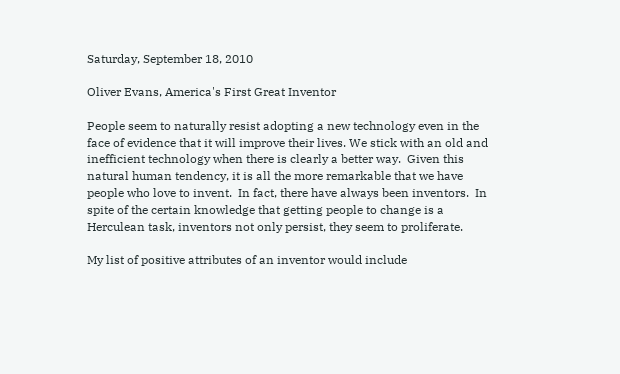Saturday, September 18, 2010

Oliver Evans, America's First Great Inventor

People seem to naturally resist adopting a new technology even in the face of evidence that it will improve their lives. We stick with an old and inefficient technology when there is clearly a better way.  Given this natural human tendency, it is all the more remarkable that we have people who love to invent.  In fact, there have always been inventors.  In spite of the certain knowledge that getting people to change is a Herculean task, inventors not only persist, they seem to proliferate.

My list of positive attributes of an inventor would include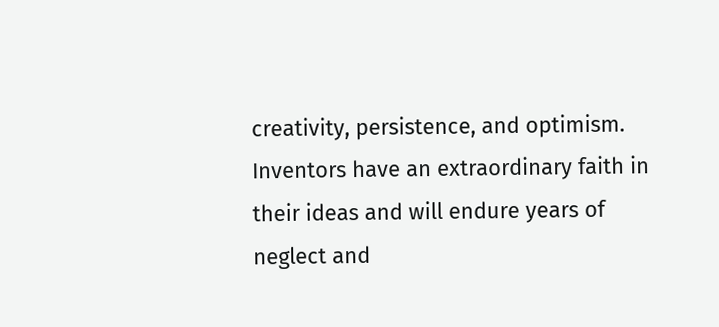creativity, persistence, and optimism.  Inventors have an extraordinary faith in their ideas and will endure years of neglect and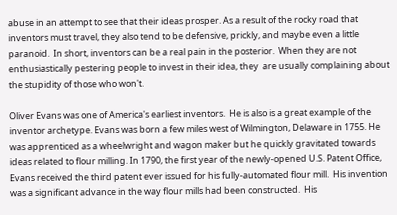abuse in an attempt to see that their ideas prosper. As a result of the rocky road that inventors must travel, they also tend to be defensive, prickly, and maybe even a little paranoid.  In short, inventors can be a real pain in the posterior.  When they are not enthusiastically pestering people to invest in their idea, they  are usually complaining about the stupidity of those who won't.

Oliver Evans was one of America's earliest inventors.  He is also is a great example of the inventor archetype. Evans was born a few miles west of Wilmington, Delaware in 1755. He was apprenticed as a wheelwright and wagon maker but he quickly gravitated towards ideas related to flour milling. In 1790, the first year of the newly-opened U.S. Patent Office, Evans received the third patent ever issued for his fully-automated flour mill.  His invention was a significant advance in the way flour mills had been constructed.  His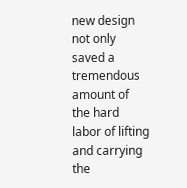new design not only saved a tremendous amount of the hard labor of lifting and carrying the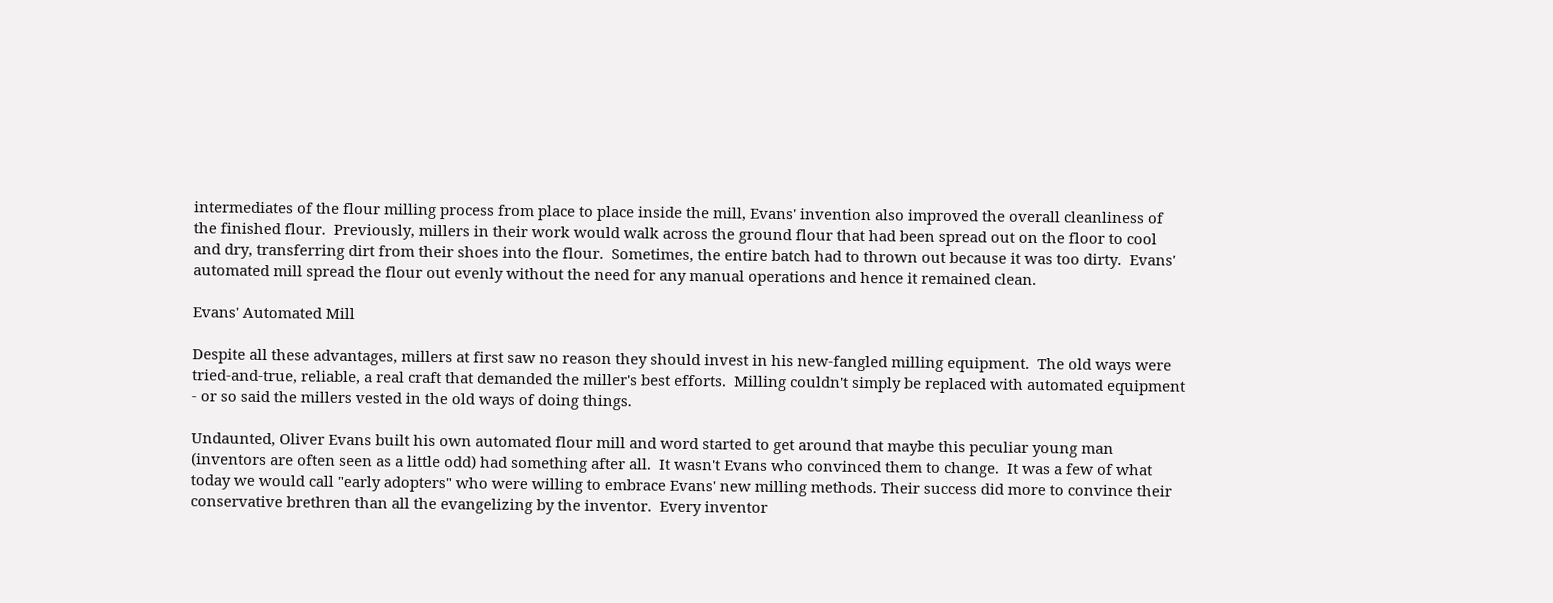intermediates of the flour milling process from place to place inside the mill, Evans' invention also improved the overall cleanliness of the finished flour.  Previously, millers in their work would walk across the ground flour that had been spread out on the floor to cool and dry, transferring dirt from their shoes into the flour.  Sometimes, the entire batch had to thrown out because it was too dirty.  Evans' automated mill spread the flour out evenly without the need for any manual operations and hence it remained clean.

Evans' Automated Mill

Despite all these advantages, millers at first saw no reason they should invest in his new-fangled milling equipment.  The old ways were tried-and-true, reliable, a real craft that demanded the miller's best efforts.  Milling couldn't simply be replaced with automated equipment - or so said the millers vested in the old ways of doing things.

Undaunted, Oliver Evans built his own automated flour mill and word started to get around that maybe this peculiar young man (inventors are often seen as a little odd) had something after all.  It wasn't Evans who convinced them to change.  It was a few of what today we would call "early adopters" who were willing to embrace Evans' new milling methods. Their success did more to convince their conservative brethren than all the evangelizing by the inventor.  Every inventor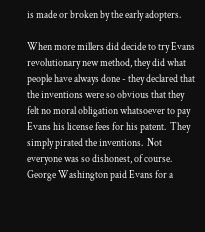is made or broken by the early adopters.

When more millers did decide to try Evans revolutionary new method, they did what people have always done - they declared that the inventions were so obvious that they felt no moral obligation whatsoever to pay Evans his license fees for his patent.  They simply pirated the inventions.  Not everyone was so dishonest, of course.  George Washington paid Evans for a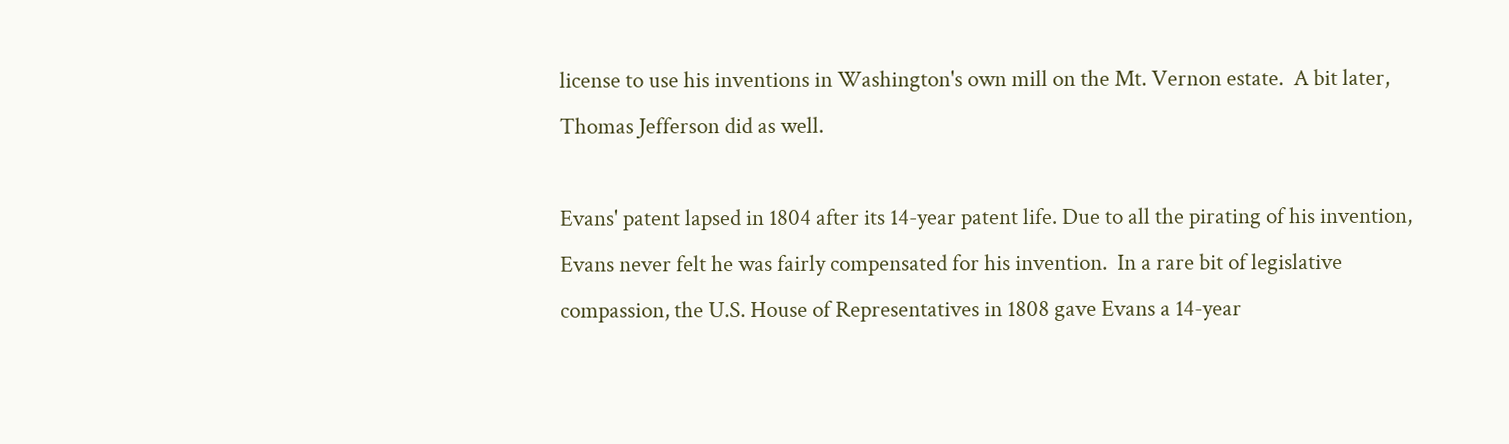license to use his inventions in Washington's own mill on the Mt. Vernon estate.  A bit later, Thomas Jefferson did as well.

Evans' patent lapsed in 1804 after its 14-year patent life. Due to all the pirating of his invention, Evans never felt he was fairly compensated for his invention.  In a rare bit of legislative compassion, the U.S. House of Representatives in 1808 gave Evans a 14-year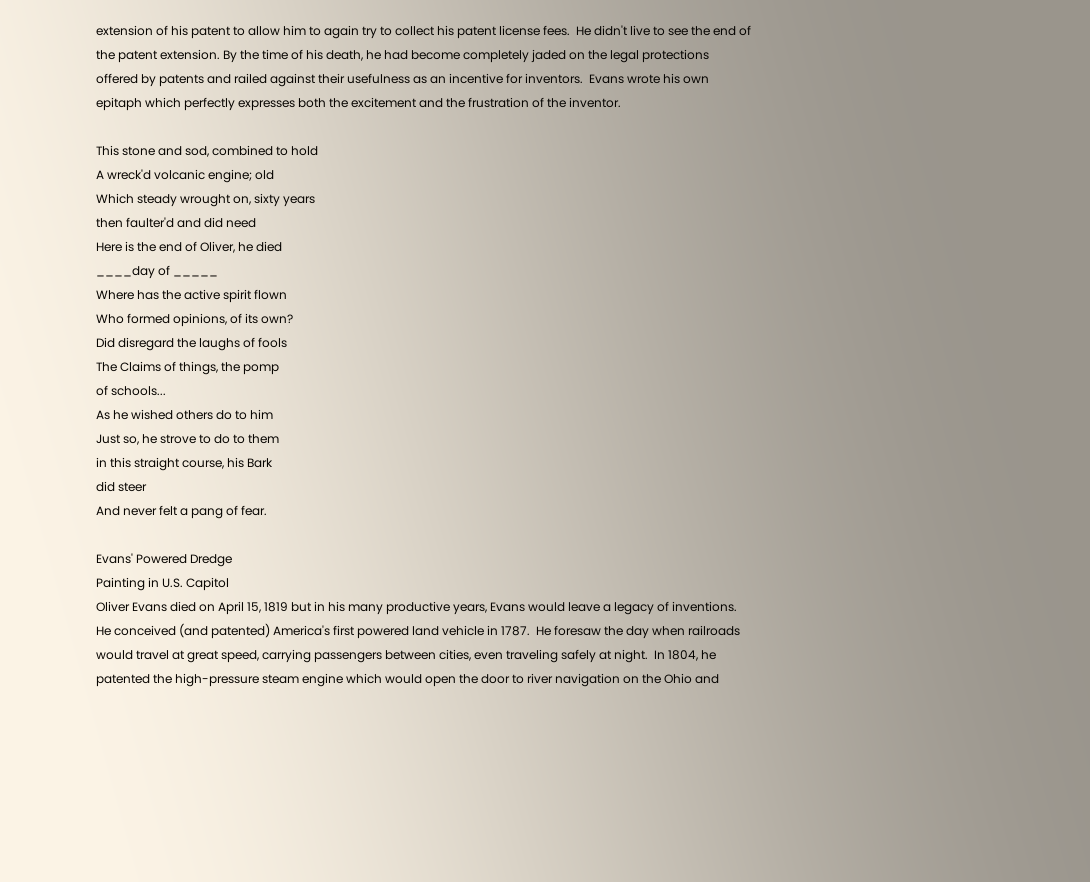extension of his patent to allow him to again try to collect his patent license fees.  He didn't live to see the end of the patent extension. By the time of his death, he had become completely jaded on the legal protections offered by patents and railed against their usefulness as an incentive for inventors.  Evans wrote his own epitaph which perfectly expresses both the excitement and the frustration of the inventor.

This stone and sod, combined to hold
A wreck'd volcanic engine; old
Which steady wrought on, sixty years
then faulter'd and did need
Here is the end of Oliver, he died
____day of _____
Where has the active spirit flown
Who formed opinions, of its own?
Did disregard the laughs of fools
The Claims of things, the pomp
of schools...
As he wished others do to him
Just so, he strove to do to them
in this straight course, his Bark
did steer
And never felt a pang of fear.

Evans' Powered Dredge
Painting in U.S. Capitol
Oliver Evans died on April 15, 1819 but in his many productive years, Evans would leave a legacy of inventions.  He conceived (and patented) America's first powered land vehicle in 1787.  He foresaw the day when railroads would travel at great speed, carrying passengers between cities, even traveling safely at night.  In 1804, he patented the high-pressure steam engine which would open the door to river navigation on the Ohio and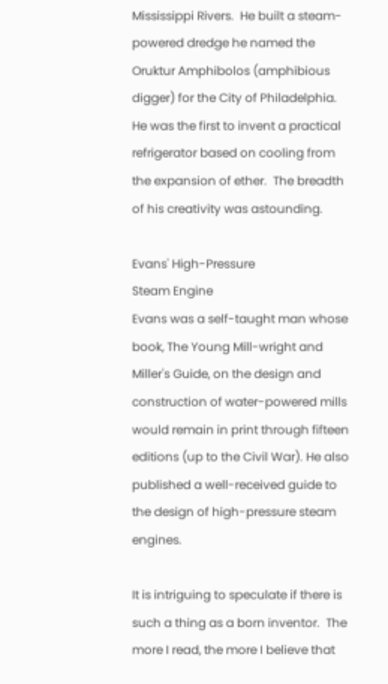Mississippi Rivers.  He built a steam-powered dredge he named the Oruktur Amphibolos (amphibious digger) for the City of Philadelphia. He was the first to invent a practical refrigerator based on cooling from the expansion of ether.  The breadth of his creativity was astounding.

Evans' High-Pressure
Steam Engine
Evans was a self-taught man whose book, The Young Mill-wright and Miller's Guide, on the design and construction of water-powered mills would remain in print through fifteen editions (up to the Civil War). He also published a well-received guide to the design of high-pressure steam engines.

It is intriguing to speculate if there is such a thing as a born inventor.  The more I read, the more I believe that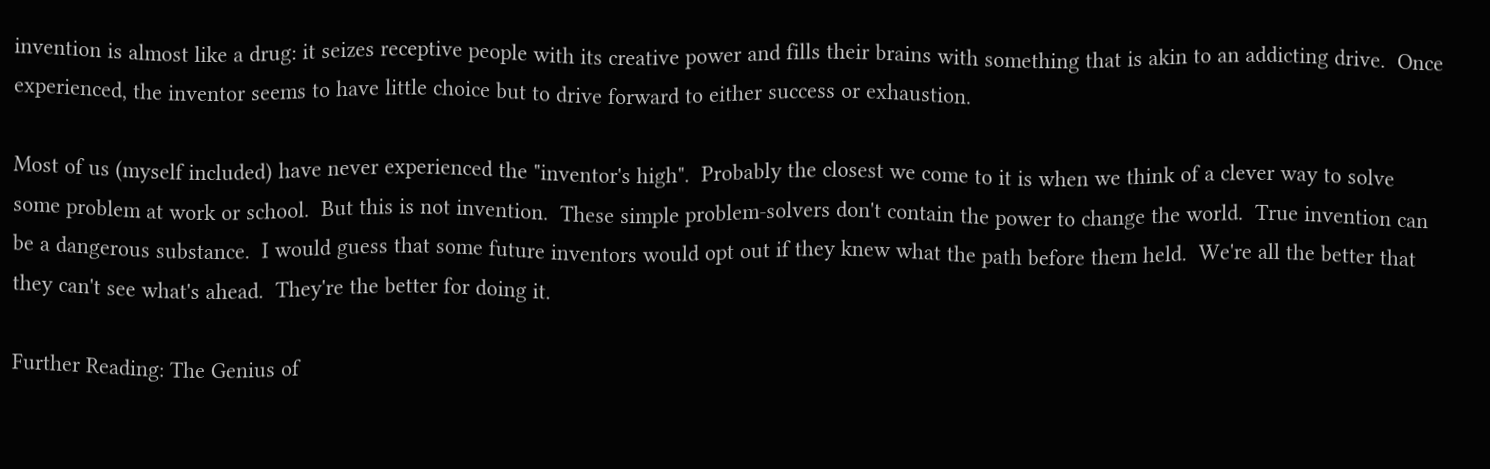invention is almost like a drug: it seizes receptive people with its creative power and fills their brains with something that is akin to an addicting drive.  Once experienced, the inventor seems to have little choice but to drive forward to either success or exhaustion.

Most of us (myself included) have never experienced the "inventor's high".  Probably the closest we come to it is when we think of a clever way to solve some problem at work or school.  But this is not invention.  These simple problem-solvers don't contain the power to change the world.  True invention can be a dangerous substance.  I would guess that some future inventors would opt out if they knew what the path before them held.  We're all the better that they can't see what's ahead.  They're the better for doing it.

Further Reading: The Genius of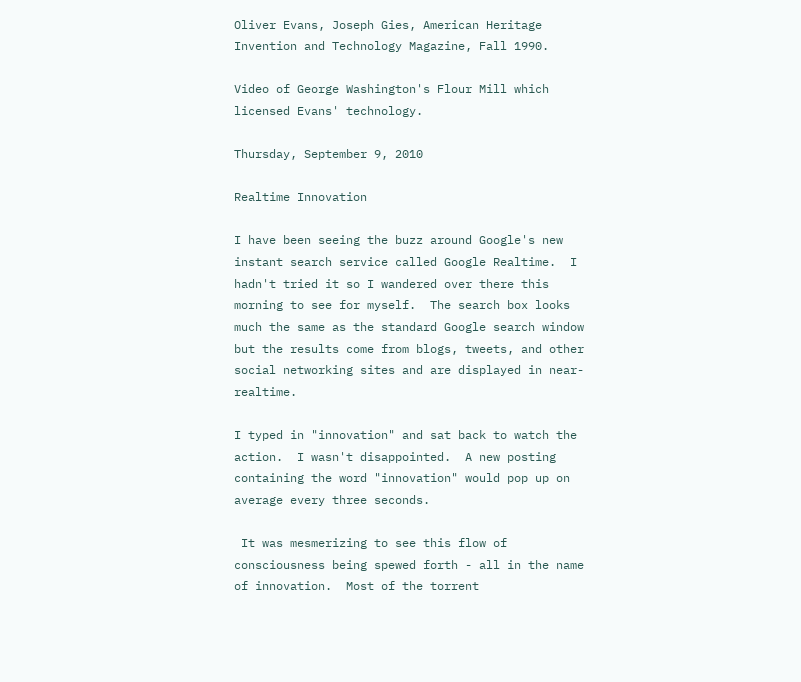Oliver Evans, Joseph Gies, American Heritage Invention and Technology Magazine, Fall 1990.

Video of George Washington's Flour Mill which licensed Evans' technology.

Thursday, September 9, 2010

Realtime Innovation

I have been seeing the buzz around Google's new instant search service called Google Realtime.  I hadn't tried it so I wandered over there this morning to see for myself.  The search box looks much the same as the standard Google search window but the results come from blogs, tweets, and other social networking sites and are displayed in near-realtime.

I typed in "innovation" and sat back to watch the action.  I wasn't disappointed.  A new posting containing the word "innovation" would pop up on average every three seconds.

 It was mesmerizing to see this flow of consciousness being spewed forth - all in the name of innovation.  Most of the torrent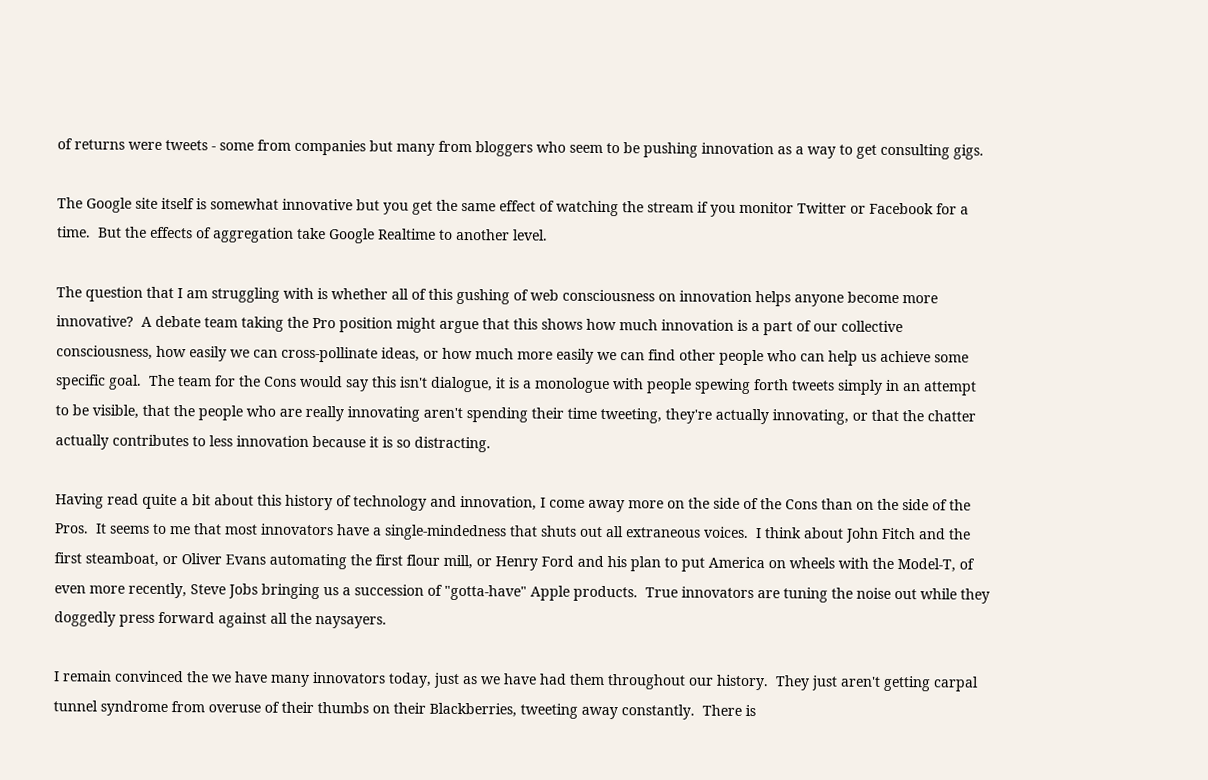of returns were tweets - some from companies but many from bloggers who seem to be pushing innovation as a way to get consulting gigs.

The Google site itself is somewhat innovative but you get the same effect of watching the stream if you monitor Twitter or Facebook for a time.  But the effects of aggregation take Google Realtime to another level.

The question that I am struggling with is whether all of this gushing of web consciousness on innovation helps anyone become more innovative?  A debate team taking the Pro position might argue that this shows how much innovation is a part of our collective consciousness, how easily we can cross-pollinate ideas, or how much more easily we can find other people who can help us achieve some specific goal.  The team for the Cons would say this isn't dialogue, it is a monologue with people spewing forth tweets simply in an attempt to be visible, that the people who are really innovating aren't spending their time tweeting, they're actually innovating, or that the chatter actually contributes to less innovation because it is so distracting.

Having read quite a bit about this history of technology and innovation, I come away more on the side of the Cons than on the side of the Pros.  It seems to me that most innovators have a single-mindedness that shuts out all extraneous voices.  I think about John Fitch and the first steamboat, or Oliver Evans automating the first flour mill, or Henry Ford and his plan to put America on wheels with the Model-T, of even more recently, Steve Jobs bringing us a succession of "gotta-have" Apple products.  True innovators are tuning the noise out while they doggedly press forward against all the naysayers.

I remain convinced the we have many innovators today, just as we have had them throughout our history.  They just aren't getting carpal tunnel syndrome from overuse of their thumbs on their Blackberries, tweeting away constantly.  There is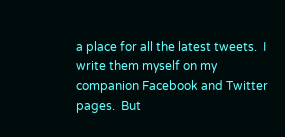a place for all the latest tweets.  I write them myself on my companion Facebook and Twitter pages.  But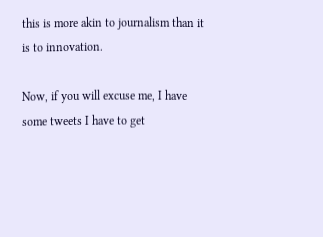this is more akin to journalism than it is to innovation.

Now, if you will excuse me, I have some tweets I have to get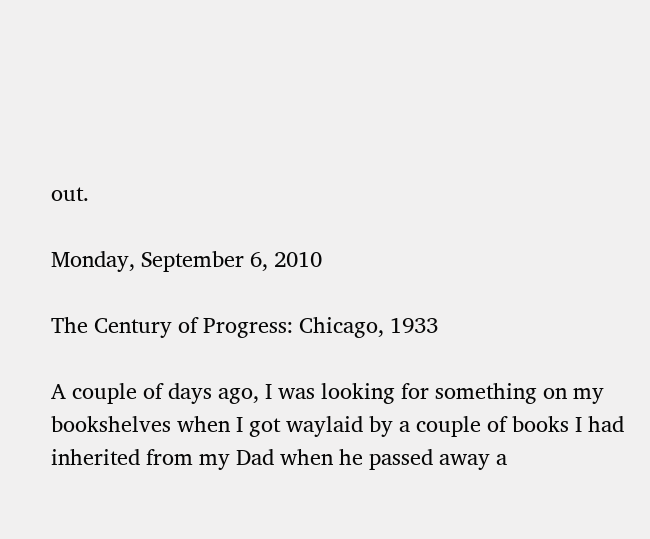out.

Monday, September 6, 2010

The Century of Progress: Chicago, 1933

A couple of days ago, I was looking for something on my bookshelves when I got waylaid by a couple of books I had inherited from my Dad when he passed away a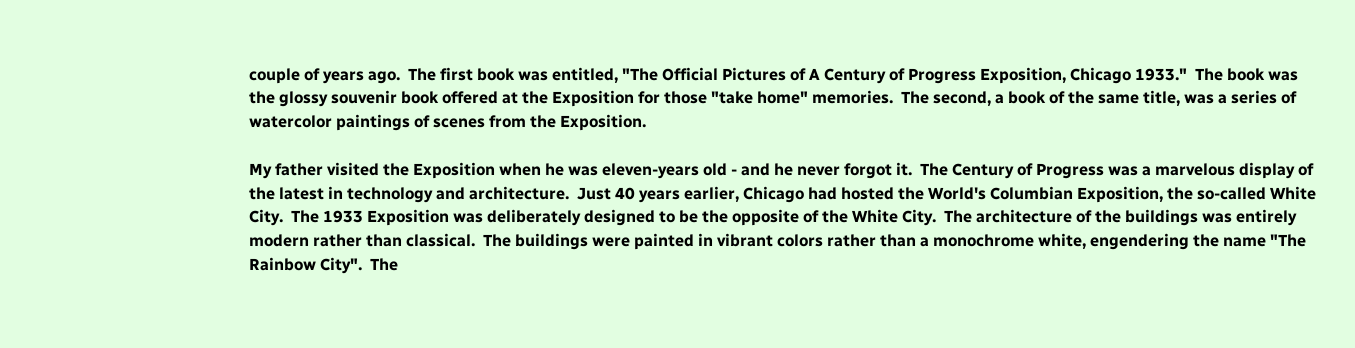couple of years ago.  The first book was entitled, "The Official Pictures of A Century of Progress Exposition, Chicago 1933."  The book was the glossy souvenir book offered at the Exposition for those "take home" memories.  The second, a book of the same title, was a series of watercolor paintings of scenes from the Exposition.

My father visited the Exposition when he was eleven-years old - and he never forgot it.  The Century of Progress was a marvelous display of the latest in technology and architecture.  Just 40 years earlier, Chicago had hosted the World's Columbian Exposition, the so-called White City.  The 1933 Exposition was deliberately designed to be the opposite of the White City.  The architecture of the buildings was entirely modern rather than classical.  The buildings were painted in vibrant colors rather than a monochrome white, engendering the name "The Rainbow City".  The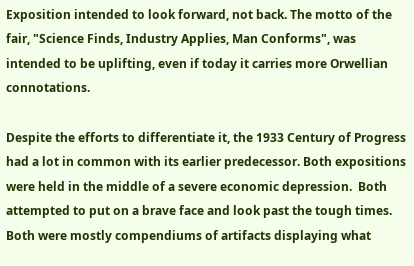Exposition intended to look forward, not back. The motto of the fair, "Science Finds, Industry Applies, Man Conforms", was intended to be uplifting, even if today it carries more Orwellian connotations.

Despite the efforts to differentiate it, the 1933 Century of Progress had a lot in common with its earlier predecessor. Both expositions were held in the middle of a severe economic depression.  Both attempted to put on a brave face and look past the tough times.  Both were mostly compendiums of artifacts displaying what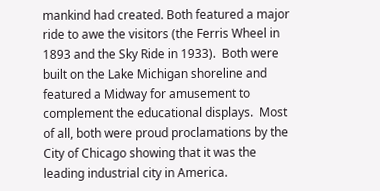mankind had created. Both featured a major ride to awe the visitors (the Ferris Wheel in 1893 and the Sky Ride in 1933).  Both were built on the Lake Michigan shoreline and featured a Midway for amusement to complement the educational displays.  Most of all, both were proud proclamations by the City of Chicago showing that it was the leading industrial city in America.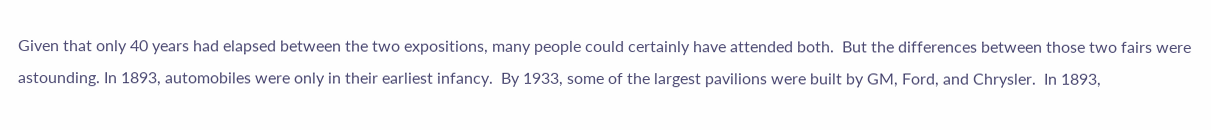Given that only 40 years had elapsed between the two expositions, many people could certainly have attended both.  But the differences between those two fairs were astounding. In 1893, automobiles were only in their earliest infancy.  By 1933, some of the largest pavilions were built by GM, Ford, and Chrysler.  In 1893,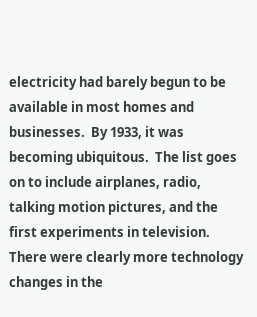electricity had barely begun to be available in most homes and businesses.  By 1933, it was becoming ubiquitous.  The list goes on to include airplanes, radio, talking motion pictures, and the first experiments in television. There were clearly more technology changes in the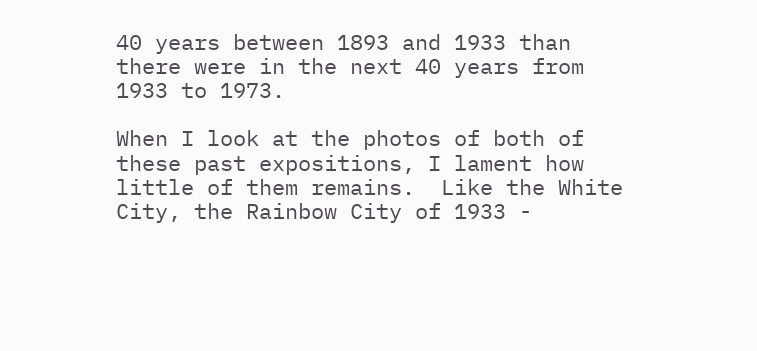40 years between 1893 and 1933 than there were in the next 40 years from 1933 to 1973.

When I look at the photos of both of these past expositions, I lament how little of them remains.  Like the White City, the Rainbow City of 1933 -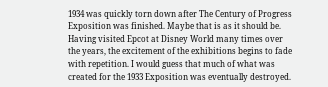1934 was quickly torn down after The Century of Progress Exposition was finished. Maybe that is as it should be.  Having visited Epcot at Disney World many times over the years, the excitement of the exhibitions begins to fade with repetition. I would guess that much of what was created for the 1933 Exposition was eventually destroyed.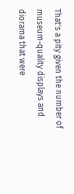That's a pity given the number of museum-quality displays and diorama that were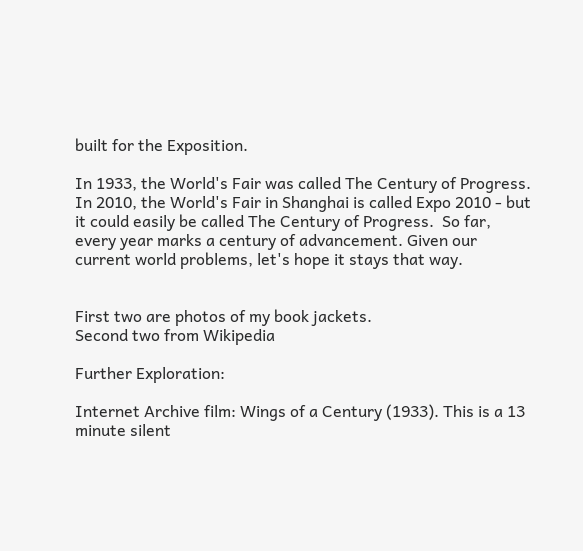built for the Exposition.

In 1933, the World's Fair was called The Century of Progress. In 2010, the World's Fair in Shanghai is called Expo 2010 - but it could easily be called The Century of Progress.  So far, every year marks a century of advancement. Given our current world problems, let's hope it stays that way.


First two are photos of my book jackets.
Second two from Wikipedia

Further Exploration:

Internet Archive film: Wings of a Century (1933). This is a 13 minute silent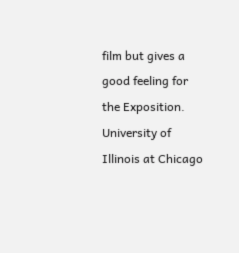film but gives a good feeling for the Exposition.
University of Illinois at Chicago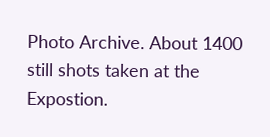Photo Archive. About 1400 still shots taken at the Expostion.